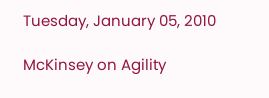Tuesday, January 05, 2010

McKinsey on Agility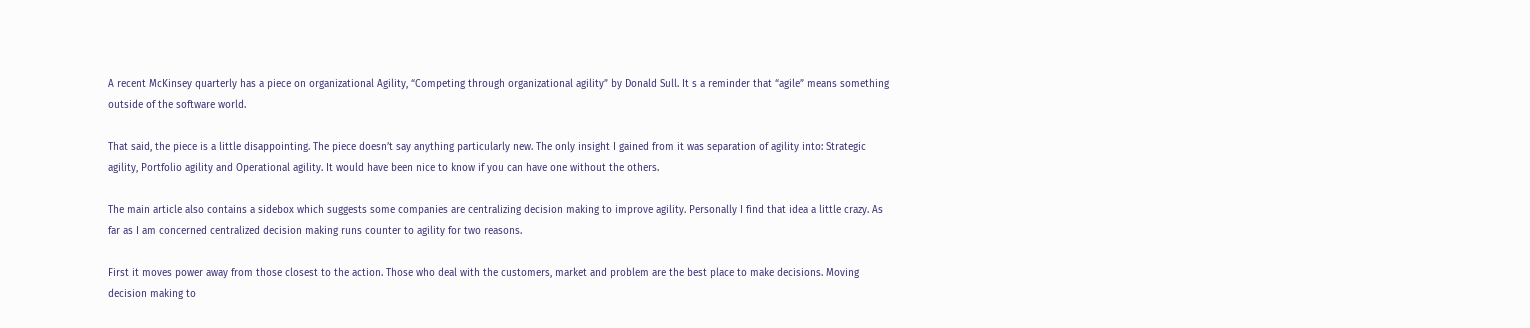A recent McKinsey quarterly has a piece on organizational Agility, “Competing through organizational agility” by Donald Sull. It s a reminder that “agile” means something outside of the software world.

That said, the piece is a little disappointing. The piece doesn’t say anything particularly new. The only insight I gained from it was separation of agility into: Strategic agility, Portfolio agility and Operational agility. It would have been nice to know if you can have one without the others.

The main article also contains a sidebox which suggests some companies are centralizing decision making to improve agility. Personally I find that idea a little crazy. As far as I am concerned centralized decision making runs counter to agility for two reasons.

First it moves power away from those closest to the action. Those who deal with the customers, market and problem are the best place to make decisions. Moving decision making to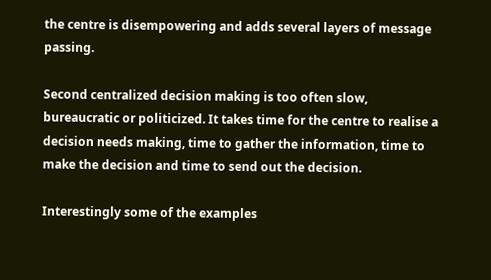the centre is disempowering and adds several layers of message passing.

Second centralized decision making is too often slow, bureaucratic or politicized. It takes time for the centre to realise a decision needs making, time to gather the information, time to make the decision and time to send out the decision.

Interestingly some of the examples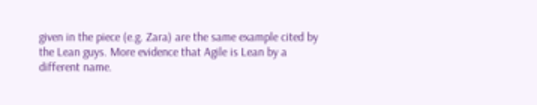given in the piece (e.g. Zara) are the same example cited by the Lean guys. More evidence that Agile is Lean by a different name.